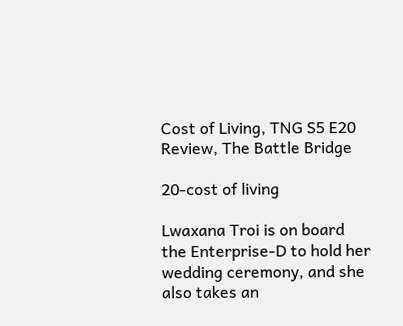Cost of Living, TNG S5 E20 Review, The Battle Bridge

20-cost of living

Lwaxana Troi is on board the Enterprise-D to hold her wedding ceremony, and she also takes an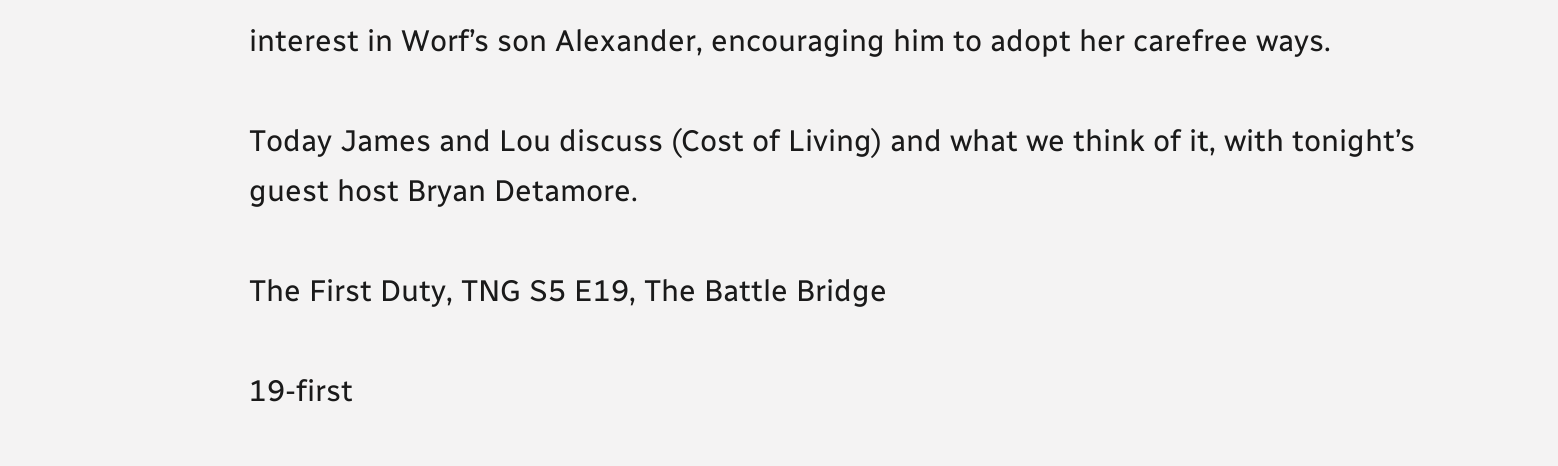interest in Worf’s son Alexander, encouraging him to adopt her carefree ways.

Today James and Lou discuss (Cost of Living) and what we think of it, with tonight’s guest host Bryan Detamore.

The First Duty, TNG S5 E19, The Battle Bridge

19-first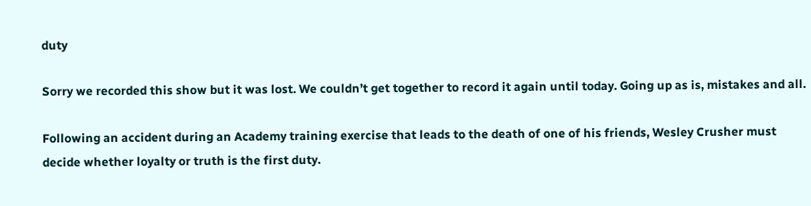duty

Sorry we recorded this show but it was lost. We couldn’t get together to record it again until today. Going up as is, mistakes and all.

Following an accident during an Academy training exercise that leads to the death of one of his friends, Wesley Crusher must decide whether loyalty or truth is the first duty.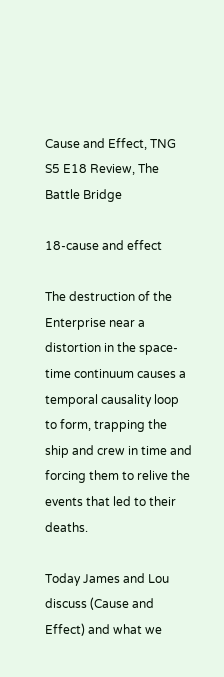Cause and Effect, TNG S5 E18 Review, The Battle Bridge

18-cause and effect

The destruction of the Enterprise near a distortion in the space-time continuum causes a temporal causality loop to form, trapping the ship and crew in time and forcing them to relive the events that led to their deaths.

Today James and Lou discuss (Cause and Effect) and what we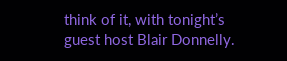think of it, with tonight’s guest host Blair Donnelly.